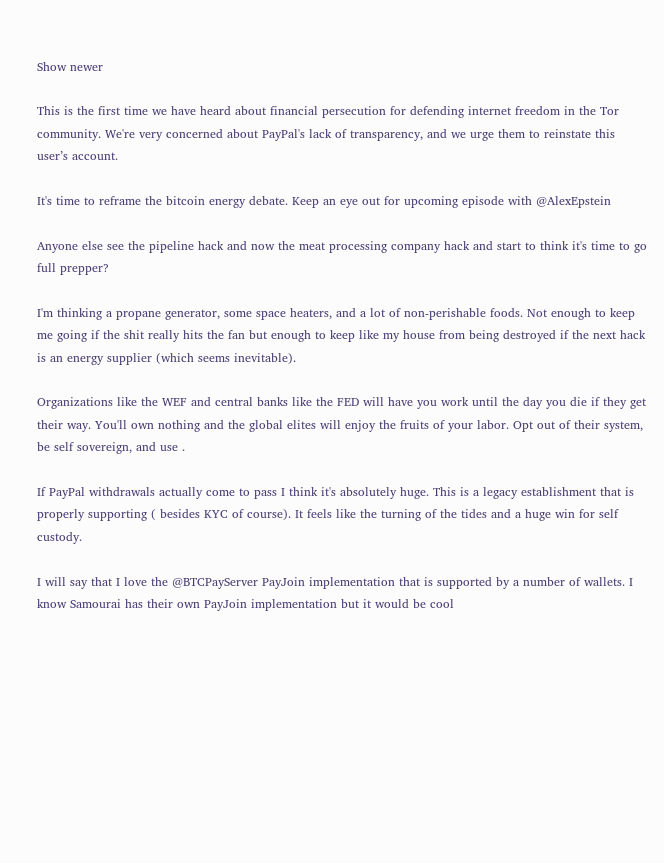Show newer

This is the first time we have heard about financial persecution for defending internet freedom in the Tor community. We're very concerned about PayPal's lack of transparency, and we urge them to reinstate this user’s account.

It's time to reframe the bitcoin energy debate. Keep an eye out for upcoming episode with @AlexEpstein

Anyone else see the pipeline hack and now the meat processing company hack and start to think it's time to go full prepper?

I'm thinking a propane generator, some space heaters, and a lot of non-perishable foods. Not enough to keep me going if the shit really hits the fan but enough to keep like my house from being destroyed if the next hack is an energy supplier (which seems inevitable).

Organizations like the WEF and central banks like the FED will have you work until the day you die if they get their way. You'll own nothing and the global elites will enjoy the fruits of your labor. Opt out of their system, be self sovereign, and use .

If PayPal withdrawals actually come to pass I think it's absolutely huge. This is a legacy establishment that is properly supporting ( besides KYC of course). It feels like the turning of the tides and a huge win for self custody.

I will say that I love the @BTCPayServer PayJoin implementation that is supported by a number of wallets. I know Samourai has their own PayJoin implementation but it would be cool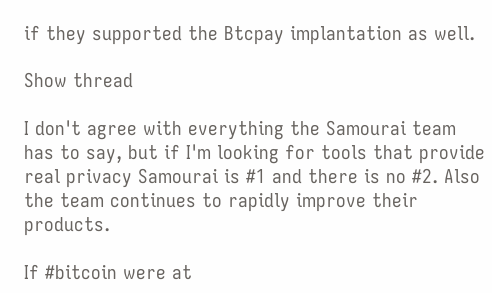if they supported the Btcpay implantation as well.

Show thread

I don't agree with everything the Samourai team has to say, but if I'm looking for tools that provide real privacy Samourai is #1 and there is no #2. Also the team continues to rapidly improve their products.

If #bitcoin were at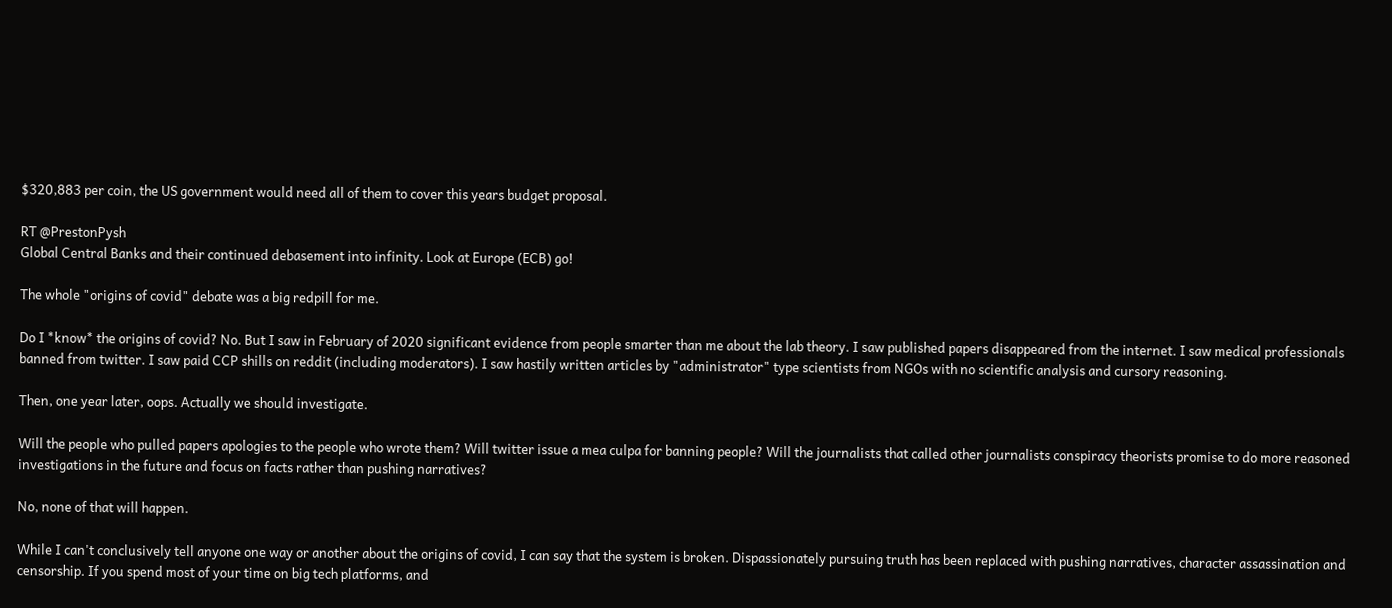$320,883 per coin, the US government would need all of them to cover this years budget proposal.

RT @PrestonPysh
Global Central Banks and their continued debasement into infinity. Look at Europe (ECB) go!

The whole "origins of covid" debate was a big redpill for me.

Do I *know* the origins of covid? No. But I saw in February of 2020 significant evidence from people smarter than me about the lab theory. I saw published papers disappeared from the internet. I saw medical professionals banned from twitter. I saw paid CCP shills on reddit (including moderators). I saw hastily written articles by "administrator" type scientists from NGOs with no scientific analysis and cursory reasoning.

Then, one year later, oops. Actually we should investigate.

Will the people who pulled papers apologies to the people who wrote them? Will twitter issue a mea culpa for banning people? Will the journalists that called other journalists conspiracy theorists promise to do more reasoned investigations in the future and focus on facts rather than pushing narratives?

No, none of that will happen.

While I can't conclusively tell anyone one way or another about the origins of covid, I can say that the system is broken. Dispassionately pursuing truth has been replaced with pushing narratives, character assassination and censorship. If you spend most of your time on big tech platforms, and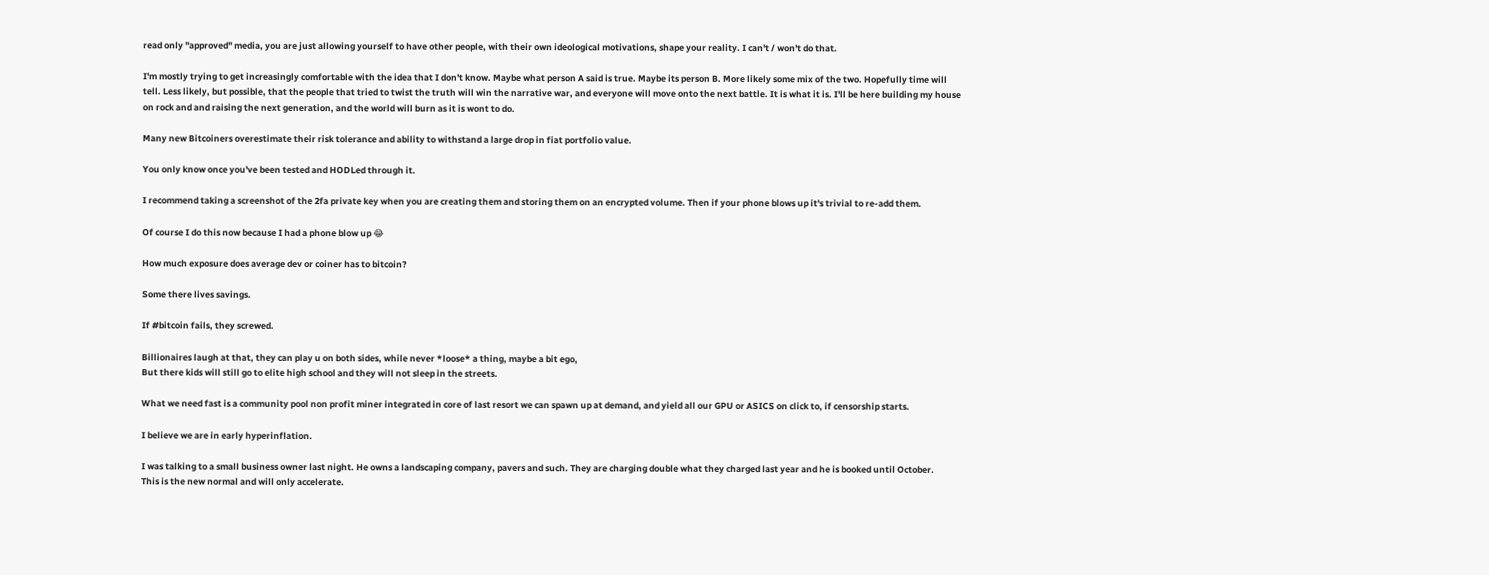read only "approved" media, you are just allowing yourself to have other people, with their own ideological motivations, shape your reality. I can't / won't do that.

I'm mostly trying to get increasingly comfortable with the idea that I don't know. Maybe what person A said is true. Maybe its person B. More likely some mix of the two. Hopefully time will tell. Less likely, but possible, that the people that tried to twist the truth will win the narrative war, and everyone will move onto the next battle. It is what it is. I'll be here building my house on rock and and raising the next generation, and the world will burn as it is wont to do.

Many new Bitcoiners overestimate their risk tolerance and ability to withstand a large drop in fiat portfolio value.

You only know once you've been tested and HODLed through it.

I recommend taking a screenshot of the 2fa private key when you are creating them and storing them on an encrypted volume. Then if your phone blows up it's trivial to re-add them.

Of course I do this now because I had a phone blow up 😂

How much exposure does average dev or coiner has to bitcoin?

Some there lives savings.

If #bitcoin fails, they screwed.

Billionaires laugh at that, they can play u on both sides, while never *loose* a thing, maybe a bit ego,
But there kids will still go to elite high school and they will not sleep in the streets.

What we need fast is a community pool non profit miner integrated in core of last resort we can spawn up at demand, and yield all our GPU or ASICS on click to, if censorship starts.

I believe we are in early hyperinflation.

I was talking to a small business owner last night. He owns a landscaping company, pavers and such. They are charging double what they charged last year and he is booked until October.
This is the new normal and will only accelerate.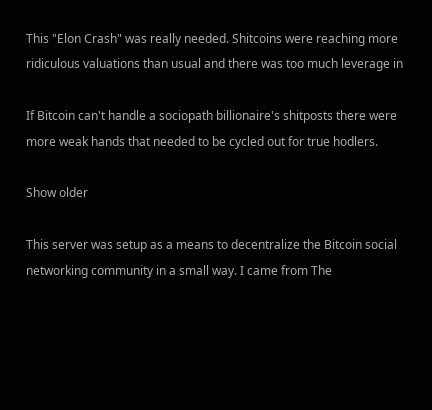This "Elon Crash" was really needed. Shitcoins were reaching more ridiculous valuations than usual and there was too much leverage in

If Bitcoin can't handle a sociopath billionaire's shitposts there were more weak hands that needed to be cycled out for true hodlers.

Show older

This server was setup as a means to decentralize the Bitcoin social networking community in a small way. I came from The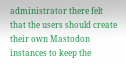administrator there felt that the users should create their own Mastodon instances to keep the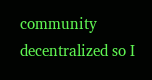community decentralized so I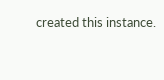created this instance.